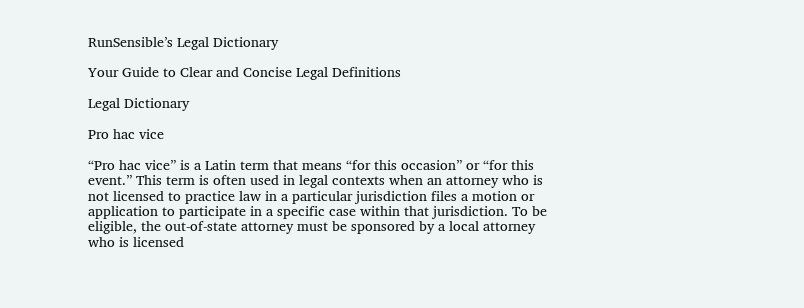RunSensible’s Legal Dictionary

Your Guide to Clear and Concise Legal Definitions

Legal Dictionary

Pro hac vice

“Pro hac vice” is a Latin term that means “for this occasion” or “for this event.” This term is often used in legal contexts when an attorney who is not licensed to practice law in a particular jurisdiction files a motion or application to participate in a specific case within that jurisdiction. To be eligible, the out-of-state attorney must be sponsored by a local attorney who is licensed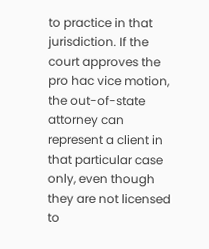to practice in that jurisdiction. If the court approves the pro hac vice motion, the out-of-state attorney can represent a client in that particular case only, even though they are not licensed to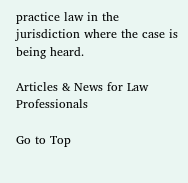practice law in the jurisdiction where the case is being heard.

Articles & News for Law Professionals

Go to Top